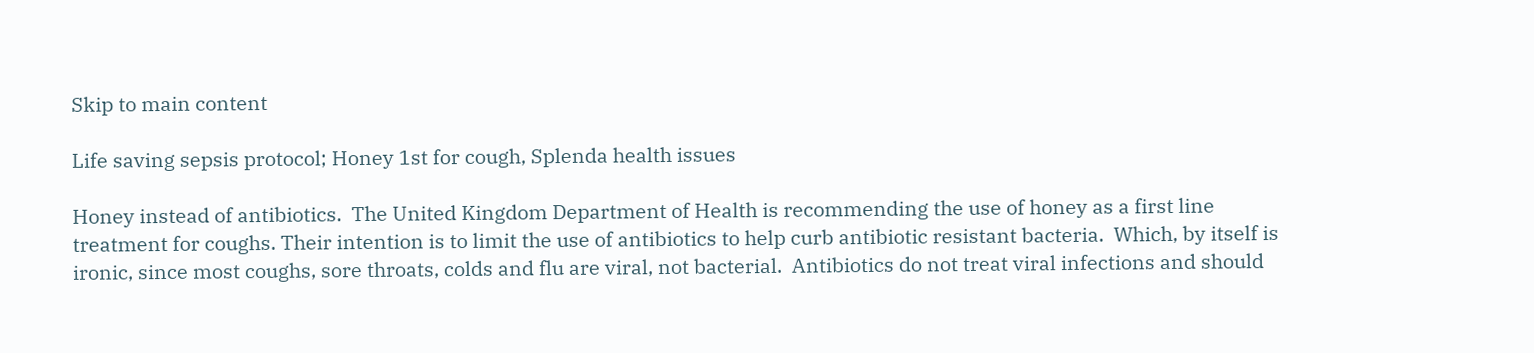Skip to main content

Life saving sepsis protocol; Honey 1st for cough, Splenda health issues

Honey instead of antibiotics.  The United Kingdom Department of Health is recommending the use of honey as a first line treatment for coughs. Their intention is to limit the use of antibiotics to help curb antibiotic resistant bacteria.  Which, by itself is ironic, since most coughs, sore throats, colds and flu are viral, not bacterial.  Antibiotics do not treat viral infections and should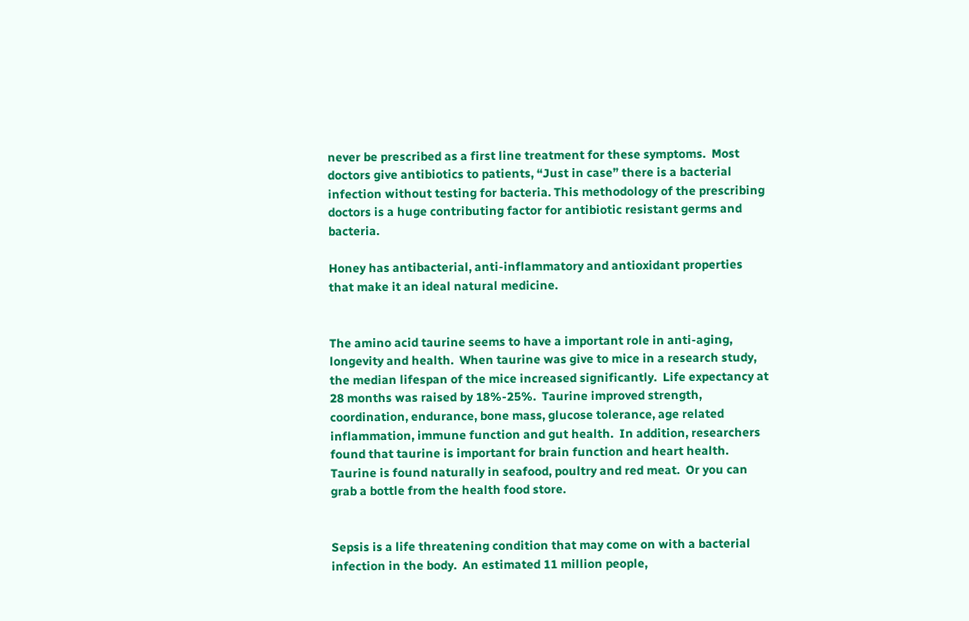never be prescribed as a first line treatment for these symptoms.  Most doctors give antibiotics to patients, “Just in case” there is a bacterial infection without testing for bacteria. This methodology of the prescribing doctors is a huge contributing factor for antibiotic resistant germs and bacteria.

Honey has antibacterial, anti-inflammatory and antioxidant properties that make it an ideal natural medicine.


The amino acid taurine seems to have a important role in anti-aging, longevity and health.  When taurine was give to mice in a research study, the median lifespan of the mice increased significantly.  Life expectancy at 28 months was raised by 18%-25%.  Taurine improved strength, coordination, endurance, bone mass, glucose tolerance, age related inflammation, immune function and gut health.  In addition, researchers found that taurine is important for brain function and heart health.  Taurine is found naturally in seafood, poultry and red meat.  Or you can grab a bottle from the health food store.


Sepsis is a life threatening condition that may come on with a bacterial infection in the body.  An estimated 11 million people,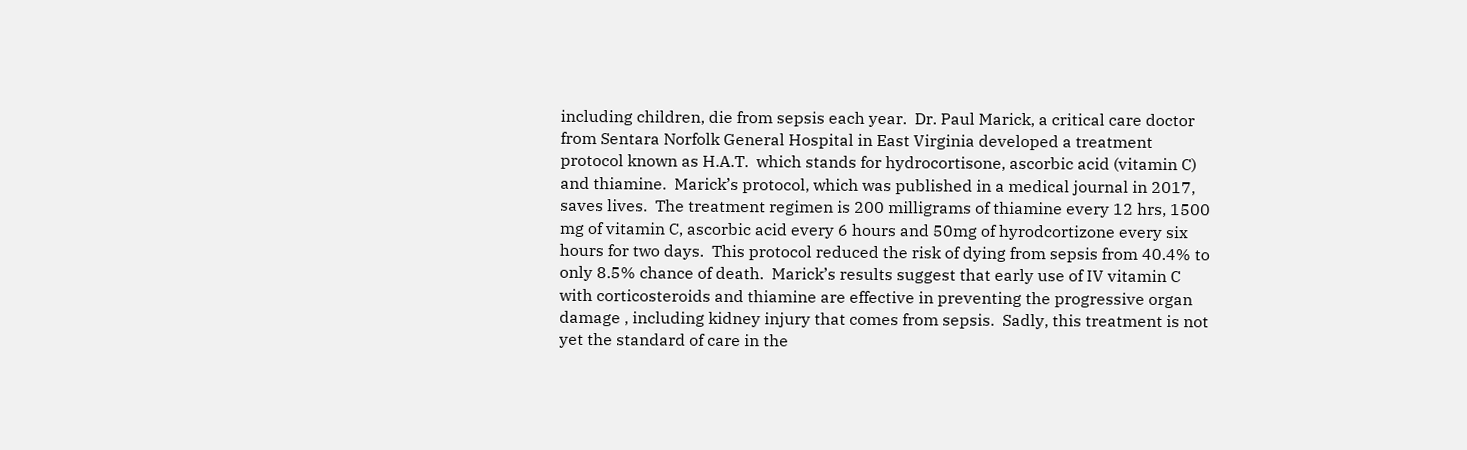including children, die from sepsis each year.  Dr. Paul Marick, a critical care doctor from Sentara Norfolk General Hospital in East Virginia developed a treatment protocol known as H.A.T.  which stands for hydrocortisone, ascorbic acid (vitamin C) and thiamine.  Marick’s protocol, which was published in a medical journal in 2017, saves lives.  The treatment regimen is 200 milligrams of thiamine every 12 hrs, 1500 mg of vitamin C, ascorbic acid every 6 hours and 50mg of hyrodcortizone every six hours for two days.  This protocol reduced the risk of dying from sepsis from 40.4% to only 8.5% chance of death.  Marick’s results suggest that early use of IV vitamin C with corticosteroids and thiamine are effective in preventing the progressive organ damage , including kidney injury that comes from sepsis.  Sadly, this treatment is not yet the standard of care in the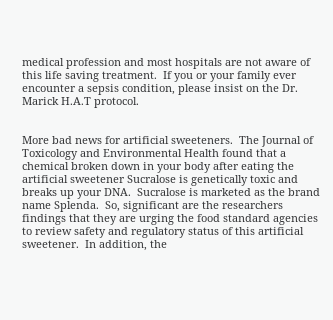medical profession and most hospitals are not aware of this life saving treatment.  If you or your family ever encounter a sepsis condition, please insist on the Dr. Marick H.A.T protocol.


More bad news for artificial sweeteners.  The Journal of Toxicology and Environmental Health found that a chemical broken down in your body after eating the artificial sweetener Sucralose is genetically toxic and breaks up your DNA.  Sucralose is marketed as the brand name Splenda.  So, significant are the researchers findings that they are urging the food standard agencies to review safety and regulatory status of this artificial sweetener.  In addition, the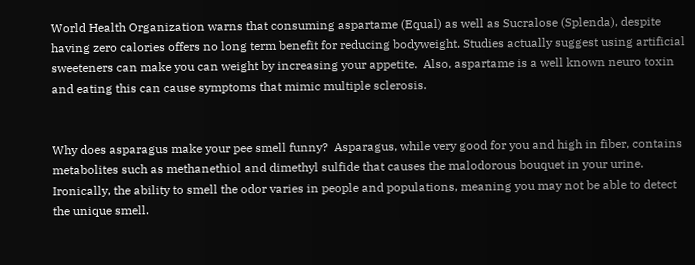World Health Organization warns that consuming aspartame (Equal) as well as Sucralose (Splenda), despite having zero calories offers no long term benefit for reducing bodyweight. Studies actually suggest using artificial sweeteners can make you can weight by increasing your appetite.  Also, aspartame is a well known neuro toxin and eating this can cause symptoms that mimic multiple sclerosis.


Why does asparagus make your pee smell funny?  Asparagus, while very good for you and high in fiber, contains metabolites such as methanethiol and dimethyl sulfide that causes the malodorous bouquet in your urine.  Ironically, the ability to smell the odor varies in people and populations, meaning you may not be able to detect the unique smell.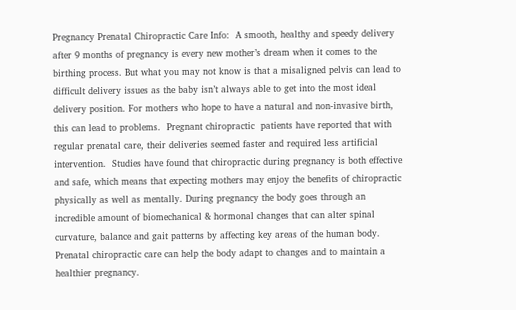Pregnancy Prenatal Chiropractic Care Info:  A smooth, healthy and speedy delivery after 9 months of pregnancy is every new mother’s dream when it comes to the birthing process. But what you may not know is that a misaligned pelvis can lead to difficult delivery issues as the baby isn’t always able to get into the most ideal delivery position. For mothers who hope to have a natural and non-invasive birth, this can lead to problems.  Pregnant chiropractic  patients have reported that with regular prenatal care, their deliveries seemed faster and required less artificial intervention.  Studies have found that chiropractic during pregnancy is both effective and safe, which means that expecting mothers may enjoy the benefits of chiropractic physically as well as mentally. During pregnancy the body goes through an incredible amount of biomechanical & hormonal changes that can alter spinal curvature, balance and gait patterns by affecting key areas of the human body.  Prenatal chiropractic care can help the body adapt to changes and to maintain a healthier pregnancy.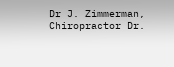Dr J. Zimmerman, Chiropractor Dr.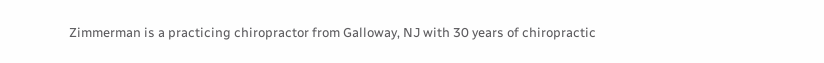Zimmerman is a practicing chiropractor from Galloway, NJ with 30 years of chiropractic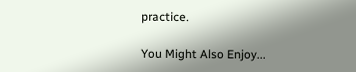practice.

You Might Also Enjoy...